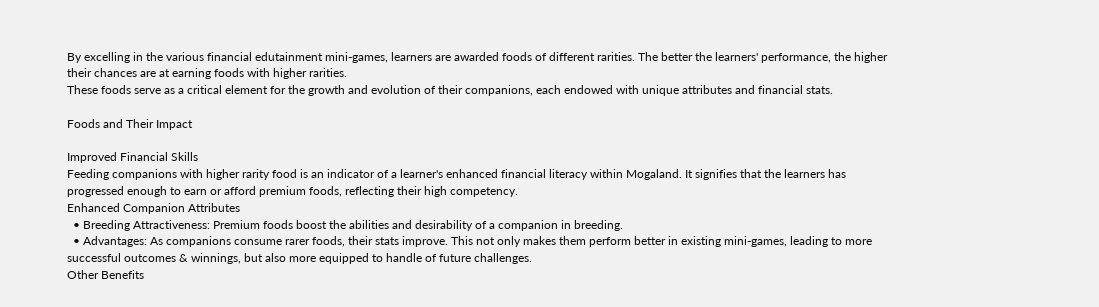By excelling in the various financial edutainment mini-games, learners are awarded foods of different rarities. The better the learners' performance, the higher their chances are at earning foods with higher rarities.
These foods serve as a critical element for the growth and evolution of their companions, each endowed with unique attributes and financial stats.

Foods and Their Impact

Improved Financial Skills
Feeding companions with higher rarity food is an indicator of a learner's enhanced financial literacy within Mogaland. It signifies that the learners has progressed enough to earn or afford premium foods, reflecting their high competency.
Enhanced Companion Attributes
  • Breeding Attractiveness: Premium foods boost the abilities and desirability of a companion in breeding.
  • Advantages: As companions consume rarer foods, their stats improve. This not only makes them perform better in existing mini-games, leading to more successful outcomes & winnings, but also more equipped to handle of future challenges.
Other Benefits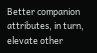Better companion attributes, in turn, elevate other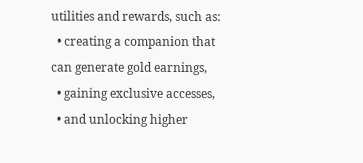utilities and rewards, such as:
  • creating a companion that can generate gold earnings,
  • gaining exclusive accesses,
  • and unlocking higher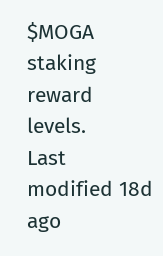$MOGA staking reward levels.
Last modified 18d ago